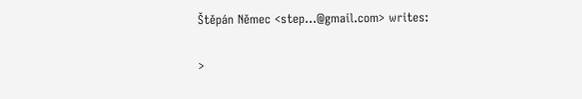Štěpán Němec <step...@gmail.com> writes:

>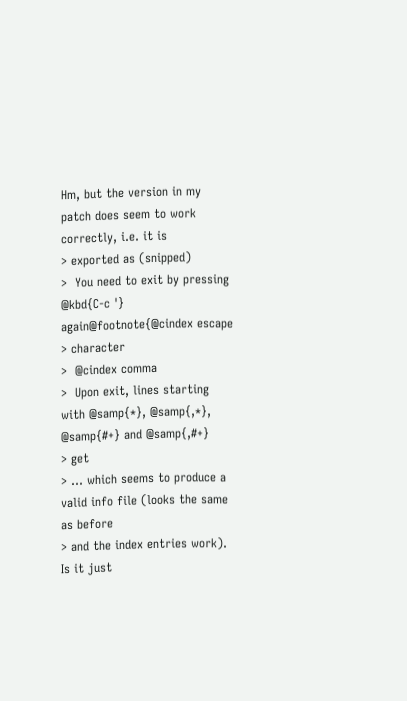Hm, but the version in my patch does seem to work correctly, i.e. it is
> exported as (snipped)
>  You need to exit by pressing @kbd{C-c '} again@footnote{@cindex escape
> character
>  @cindex comma
>  Upon exit, lines starting with @samp{*}, @samp{,*}, @samp{#+} and @samp{,#+}
> get
> ... which seems to produce a valid info file (looks the same as before
> and the index entries work). Is it just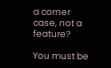a corner case, not a feature?

You must be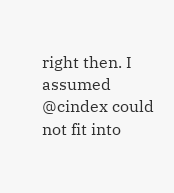right then. I assumed @cindex could not fit into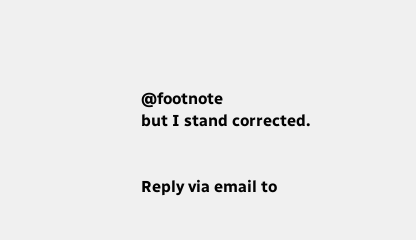@footnote
but I stand corrected.


Reply via email to